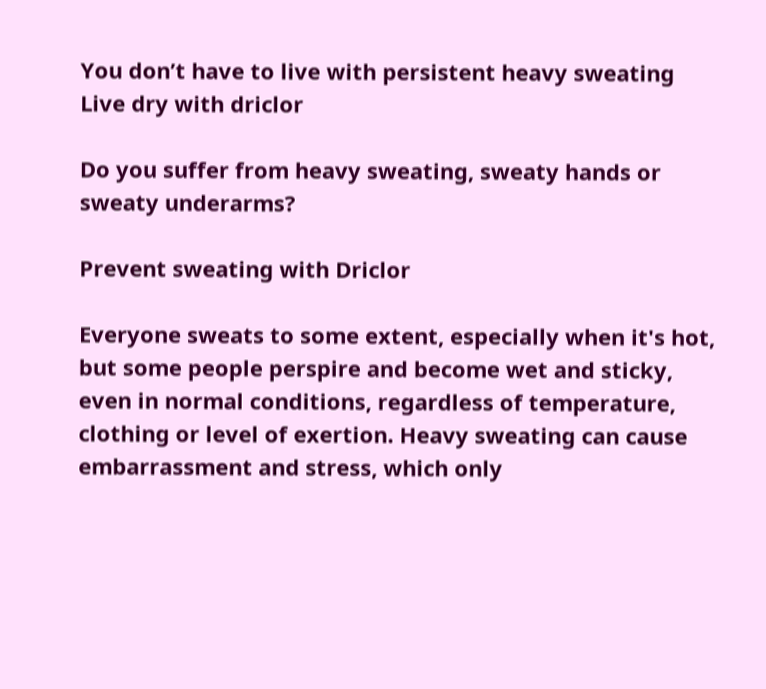You don’t have to live with persistent heavy sweating
Live dry with driclor

Do you suffer from heavy sweating, sweaty hands or sweaty underarms?

Prevent sweating with Driclor

Everyone sweats to some extent, especially when it's hot, but some people perspire and become wet and sticky, even in normal conditions, regardless of temperature, clothing or level of exertion. Heavy sweating can cause embarrassment and stress, which only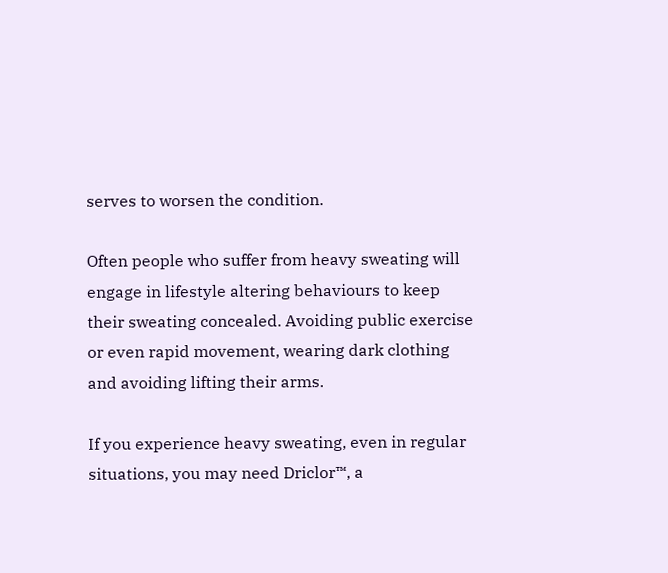serves to worsen the condition.

Often people who suffer from heavy sweating will engage in lifestyle altering behaviours to keep their sweating concealed. Avoiding public exercise or even rapid movement, wearing dark clothing and avoiding lifting their arms.

If you experience heavy sweating, even in regular situations, you may need Driclor™, a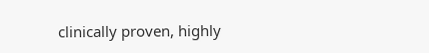clinically proven, highly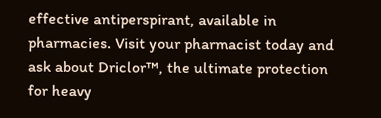effective antiperspirant, available in pharmacies. Visit your pharmacist today and ask about Driclor™, the ultimate protection for heavy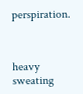perspiration.



heavy sweating